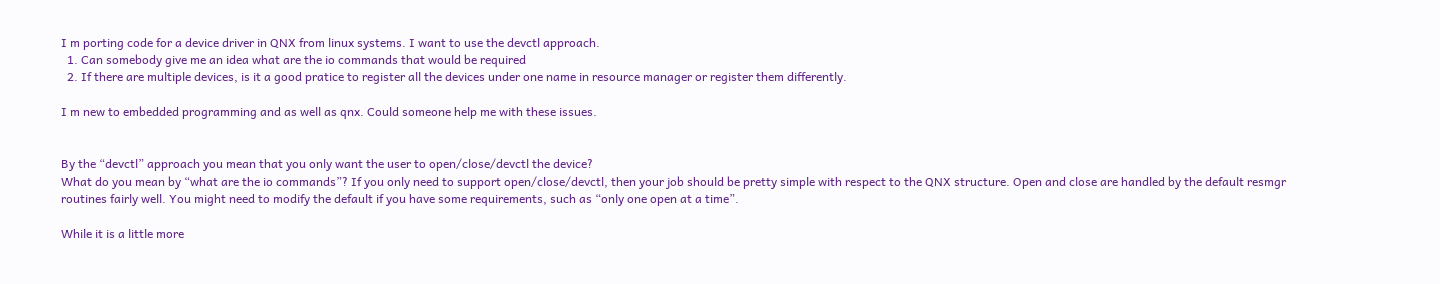I m porting code for a device driver in QNX from linux systems. I want to use the devctl approach.
  1. Can somebody give me an idea what are the io commands that would be required
  2. If there are multiple devices, is it a good pratice to register all the devices under one name in resource manager or register them differently.

I m new to embedded programming and as well as qnx. Could someone help me with these issues.


By the “devctl” approach you mean that you only want the user to open/close/devctl the device?
What do you mean by “what are the io commands”? If you only need to support open/close/devctl, then your job should be pretty simple with respect to the QNX structure. Open and close are handled by the default resmgr routines fairly well. You might need to modify the default if you have some requirements, such as “only one open at a time”.

While it is a little more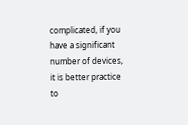complicated, if you have a significant number of devices, it is better practice to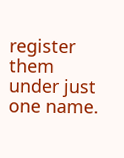register them under just one name.